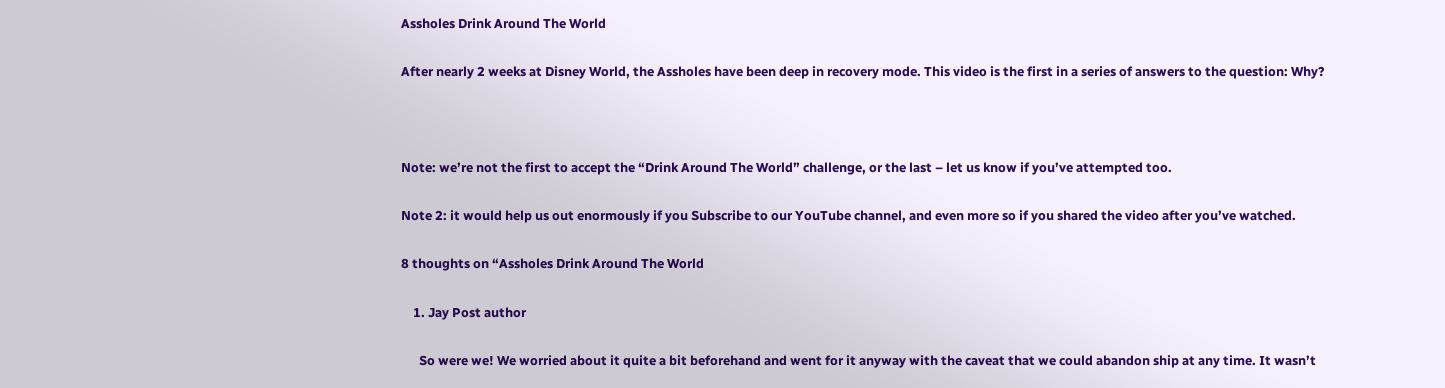Assholes Drink Around The World

After nearly 2 weeks at Disney World, the Assholes have been deep in recovery mode. This video is the first in a series of answers to the question: Why?



Note: we’re not the first to accept the “Drink Around The World” challenge, or the last – let us know if you’ve attempted too.

Note 2: it would help us out enormously if you Subscribe to our YouTube channel, and even more so if you shared the video after you’ve watched.

8 thoughts on “Assholes Drink Around The World

    1. Jay Post author

      So were we! We worried about it quite a bit beforehand and went for it anyway with the caveat that we could abandon ship at any time. It wasn’t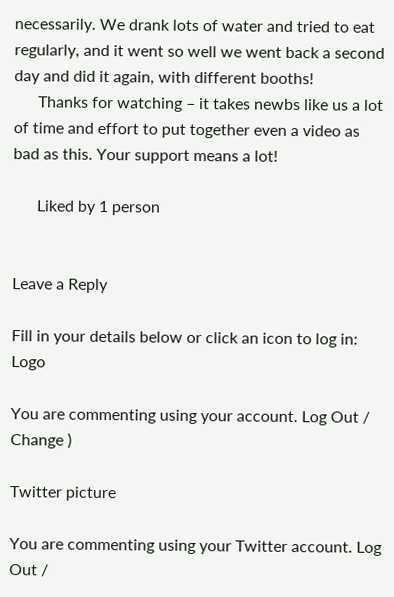necessarily. We drank lots of water and tried to eat regularly, and it went so well we went back a second day and did it again, with different booths!
      Thanks for watching – it takes newbs like us a lot of time and effort to put together even a video as bad as this. Your support means a lot!

      Liked by 1 person


Leave a Reply

Fill in your details below or click an icon to log in: Logo

You are commenting using your account. Log Out /  Change )

Twitter picture

You are commenting using your Twitter account. Log Out /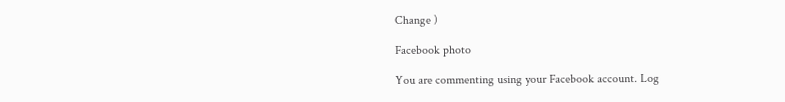Change )

Facebook photo

You are commenting using your Facebook account. Log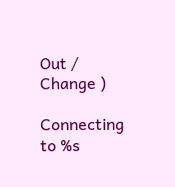Out /  Change )

Connecting to %s